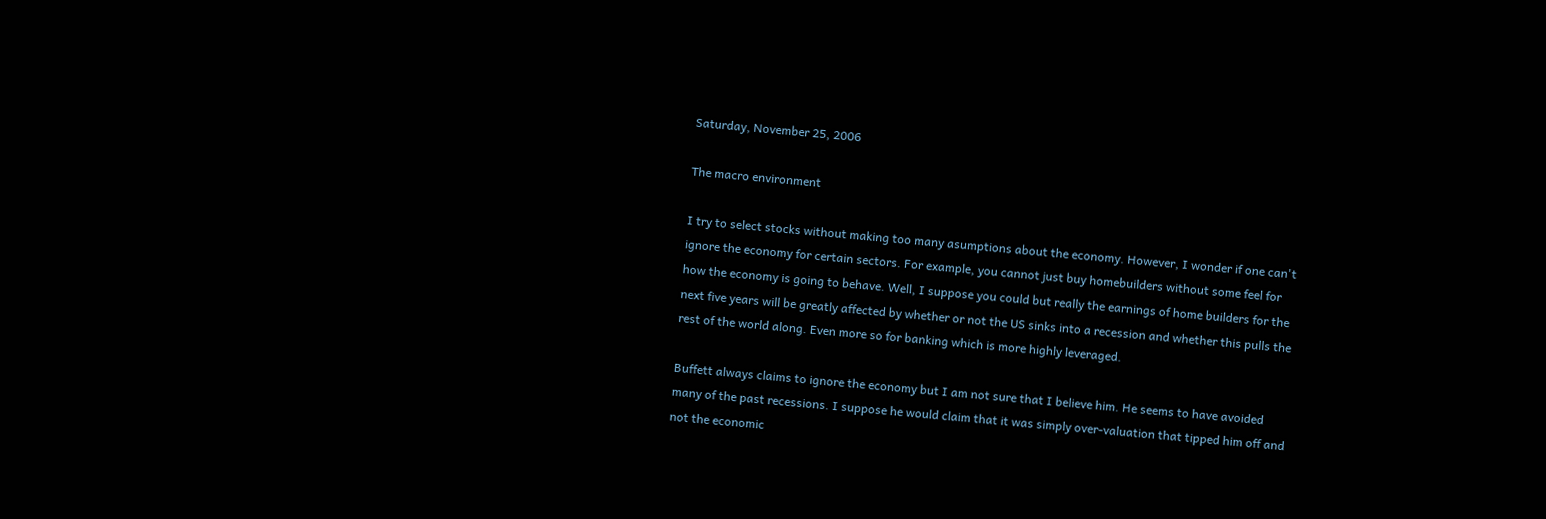Saturday, November 25, 2006

The macro environment

I try to select stocks without making too many asumptions about the economy. However, I wonder if one can't ignore the economy for certain sectors. For example, you cannot just buy homebuilders without some feel for how the economy is going to behave. Well, I suppose you could but really the earnings of home builders for the next five years will be greatly affected by whether or not the US sinks into a recession and whether this pulls the rest of the world along. Even more so for banking which is more highly leveraged.

Buffett always claims to ignore the economy but I am not sure that I believe him. He seems to have avoided many of the past recessions. I suppose he would claim that it was simply over-valuation that tipped him off and not the economic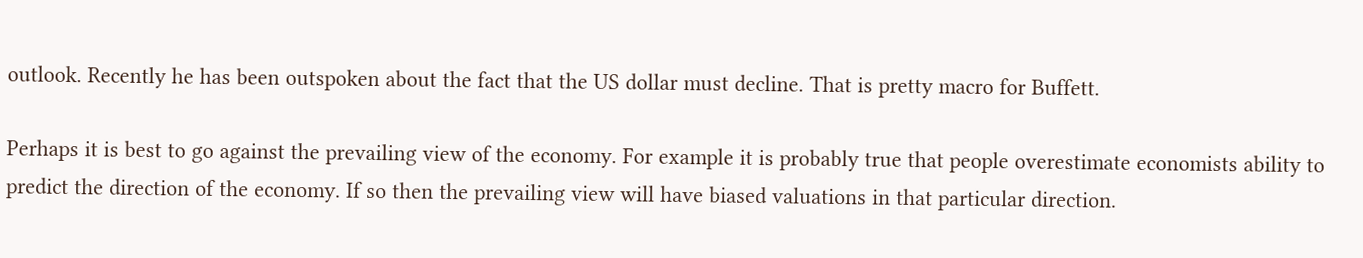outlook. Recently he has been outspoken about the fact that the US dollar must decline. That is pretty macro for Buffett.

Perhaps it is best to go against the prevailing view of the economy. For example it is probably true that people overestimate economists ability to predict the direction of the economy. If so then the prevailing view will have biased valuations in that particular direction.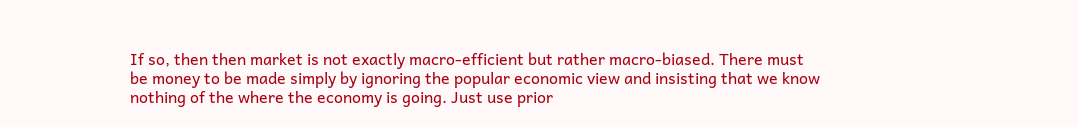If so, then then market is not exactly macro-efficient but rather macro-biased. There must be money to be made simply by ignoring the popular economic view and insisting that we know nothing of the where the economy is going. Just use prior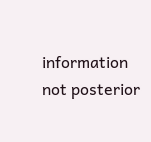information not posterior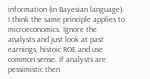information (in Bayesian language). I think the same principle applies to microeconomics. Ignore the analysts and just look at past earnings, histoic ROE and use common sense. If analysts are pessimistic then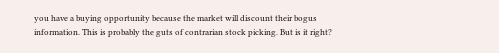you have a buying opportunity because the market will discount their bogus information. This is probably the guts of contrarian stock picking. But is it right?